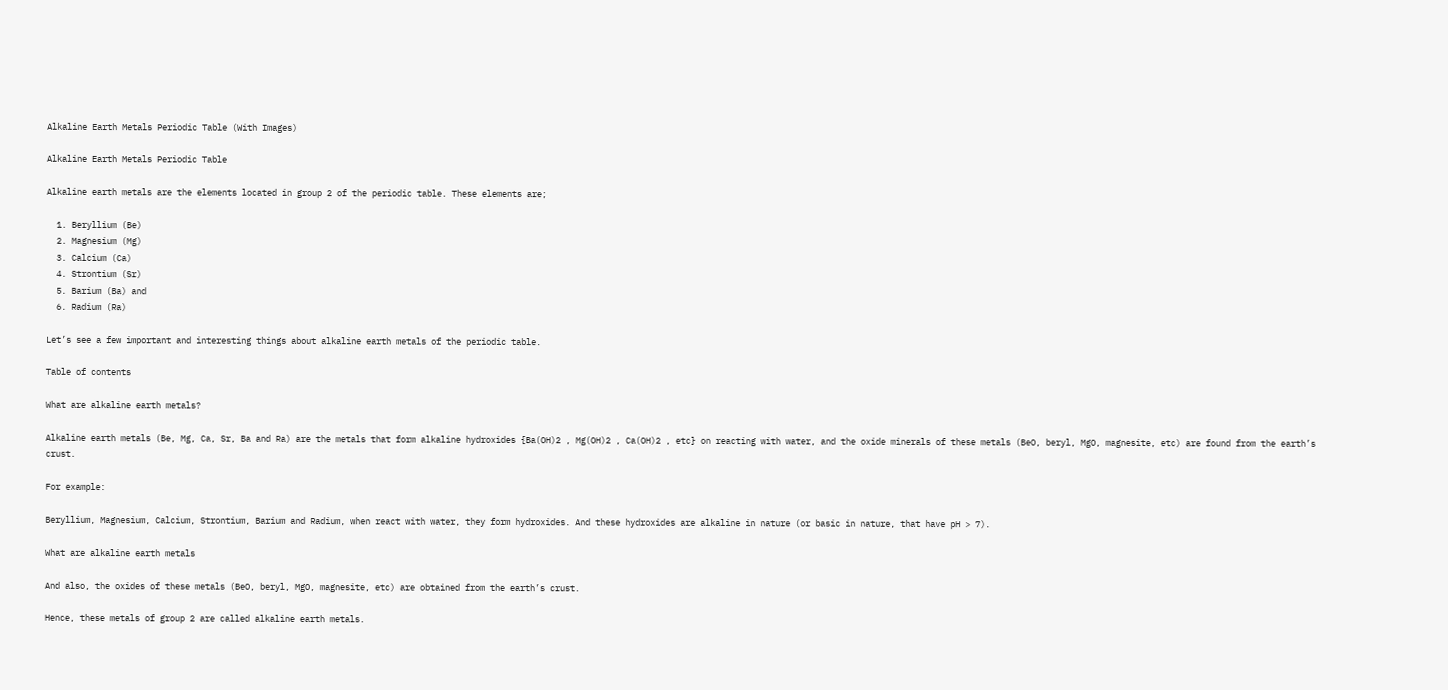Alkaline Earth Metals Periodic Table (With Images)

Alkaline Earth Metals Periodic Table

Alkaline earth metals are the elements located in group 2 of the periodic table. These elements are;

  1. Beryllium (Be)
  2. Magnesium (Mg)
  3. Calcium (Ca)
  4. Strontium (Sr)
  5. Barium (Ba) and
  6. Radium (Ra)

Let’s see a few important and interesting things about alkaline earth metals of the periodic table.

Table of contents

What are alkaline earth metals?

Alkaline earth metals (Be, Mg, Ca, Sr, Ba and Ra) are the metals that form alkaline hydroxides {Ba(OH)2 , Mg(OH)2 , Ca(OH)2 , etc} on reacting with water, and the oxide minerals of these metals (BeO, beryl, MgO, magnesite, etc) are found from the earth’s crust.

For example:

Beryllium, Magnesium, Calcium, Strontium, Barium and Radium, when react with water, they form hydroxides. And these hydroxides are alkaline in nature (or basic in nature, that have pH > 7).

What are alkaline earth metals

And also, the oxides of these metals (BeO, beryl, MgO, magnesite, etc) are obtained from the earth’s crust.

Hence, these metals of group 2 are called alkaline earth metals.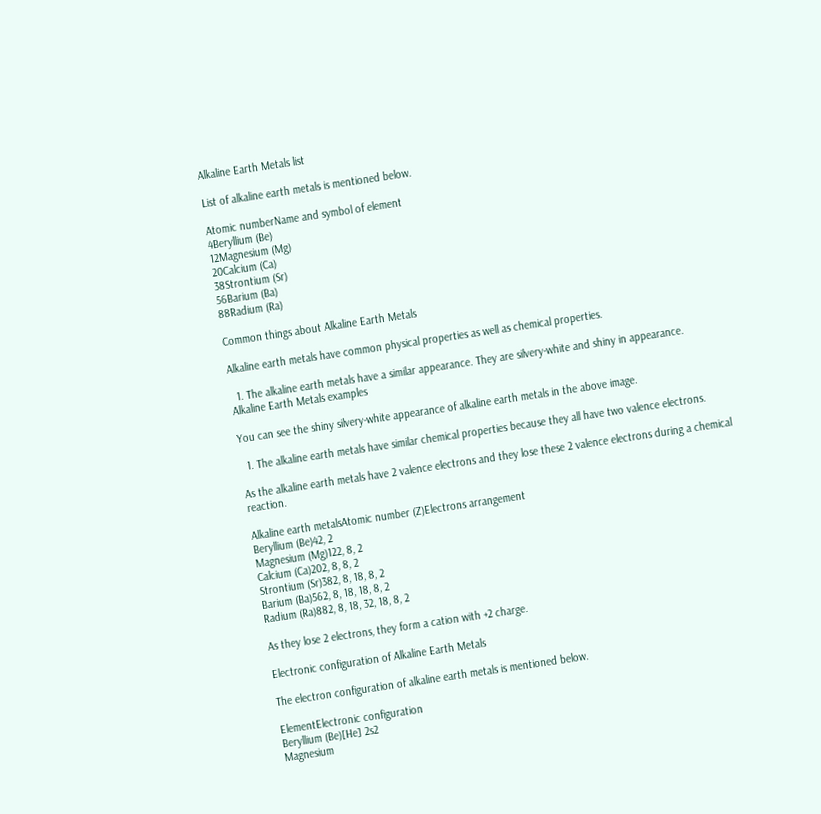Alkaline Earth Metals list

List of alkaline earth metals is mentioned below.

Atomic numberName and symbol of element
4Beryllium (Be)
12Magnesium (Mg)
20Calcium (Ca)
38Strontium (Sr)
56Barium (Ba)
88Radium (Ra)

Common things about Alkaline Earth Metals

Alkaline earth metals have common physical properties as well as chemical properties.

  1. The alkaline earth metals have a similar appearance. They are silvery-white and shiny in appearance.
Alkaline Earth Metals examples

You can see the shiny silvery-white appearance of alkaline earth metals in the above image.

  1. The alkaline earth metals have similar chemical properties because they all have two valence electrons.

As the alkaline earth metals have 2 valence electrons and they lose these 2 valence electrons during a chemical reaction.

Alkaline earth metalsAtomic number (Z)Electrons arrangement
Beryllium (Be)42, 2
Magnesium (Mg)122, 8, 2
Calcium (Ca)202, 8, 8, 2
Strontium (Sr)382, 8, 18, 8, 2
Barium (Ba)562, 8, 18, 18, 8, 2
Radium (Ra)882, 8, 18, 32, 18, 8, 2

As they lose 2 electrons, they form a cation with +2 charge.

Electronic configuration of Alkaline Earth Metals

The electron configuration of alkaline earth metals is mentioned below.

ElementElectronic configuration
Beryllium (Be)[He] 2s2
Magnesium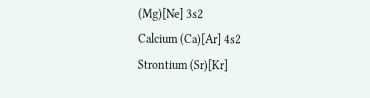(Mg)[Ne] 3s2
Calcium (Ca)[Ar] 4s2
Strontium (Sr)[Kr]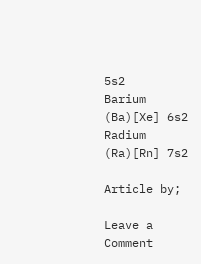5s2
Barium (Ba)[Xe] 6s2
Radium (Ra)[Rn] 7s2

Article by;

Leave a Comment